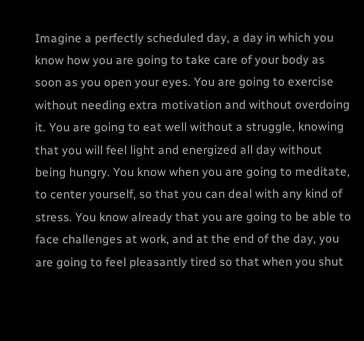Imagine a perfectly scheduled day, a day in which you know how you are going to take care of your body as soon as you open your eyes. You are going to exercise without needing extra motivation and without overdoing it. You are going to eat well without a struggle, knowing that you will feel light and energized all day without being hungry. You know when you are going to meditate, to center yourself, so that you can deal with any kind of stress. You know already that you are going to be able to face challenges at work, and at the end of the day, you are going to feel pleasantly tired so that when you shut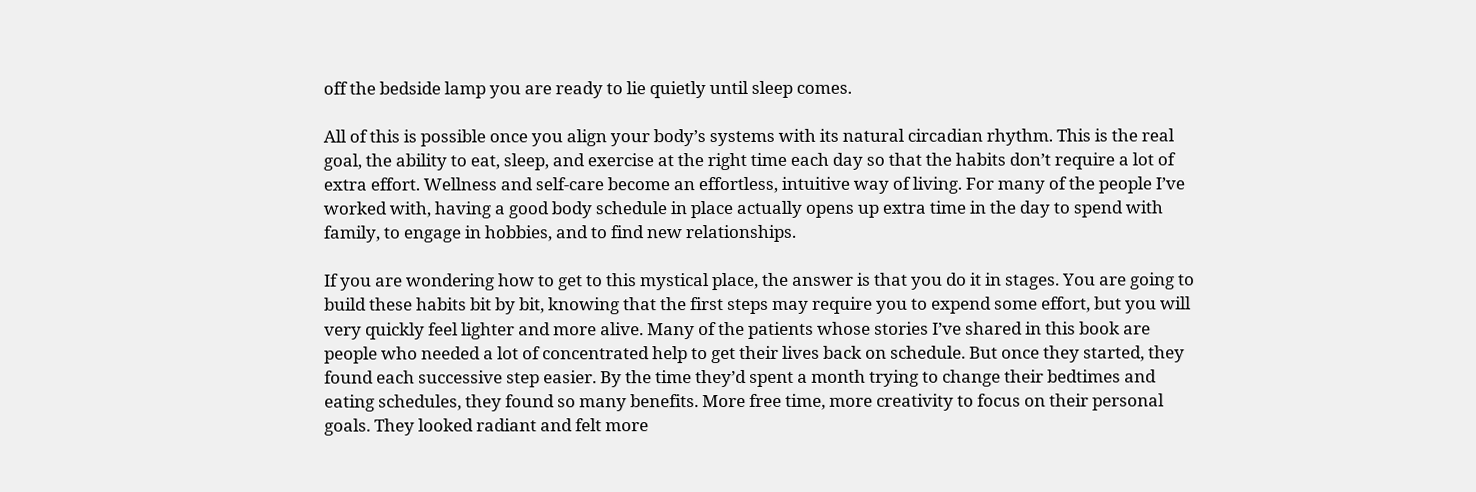off the bedside lamp you are ready to lie quietly until sleep comes.

All of this is possible once you align your body’s systems with its natural circadian rhythm. This is the real goal, the ability to eat, sleep, and exercise at the right time each day so that the habits don’t require a lot of extra effort. Wellness and self-care become an effortless, intuitive way of living. For many of the people I’ve worked with, having a good body schedule in place actually opens up extra time in the day to spend with family, to engage in hobbies, and to find new relationships.

If you are wondering how to get to this mystical place, the answer is that you do it in stages. You are going to build these habits bit by bit, knowing that the first steps may require you to expend some effort, but you will very quickly feel lighter and more alive. Many of the patients whose stories I’ve shared in this book are people who needed a lot of concentrated help to get their lives back on schedule. But once they started, they found each successive step easier. By the time they’d spent a month trying to change their bedtimes and eating schedules, they found so many benefits. More free time, more creativity to focus on their personal goals. They looked radiant and felt more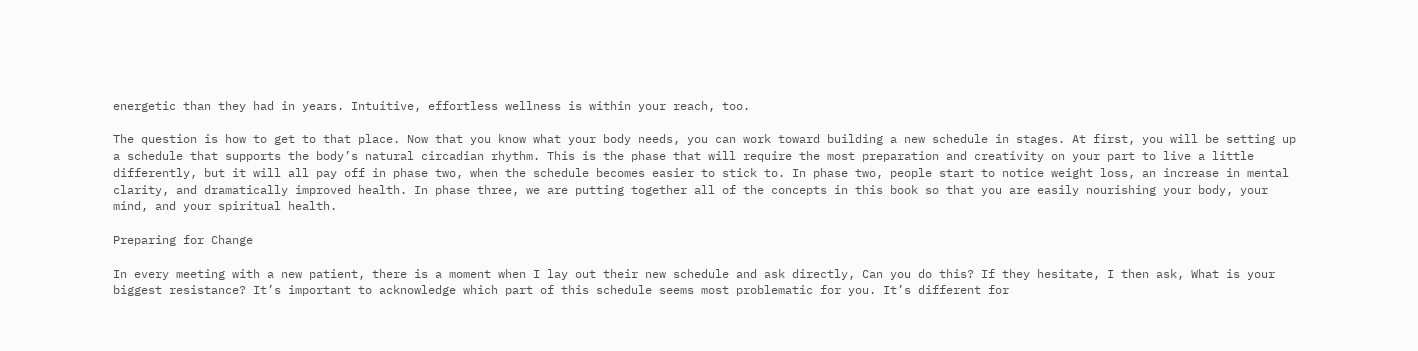energetic than they had in years. Intuitive, effortless wellness is within your reach, too.

The question is how to get to that place. Now that you know what your body needs, you can work toward building a new schedule in stages. At first, you will be setting up a schedule that supports the body’s natural circadian rhythm. This is the phase that will require the most preparation and creativity on your part to live a little differently, but it will all pay off in phase two, when the schedule becomes easier to stick to. In phase two, people start to notice weight loss, an increase in mental clarity, and dramatically improved health. In phase three, we are putting together all of the concepts in this book so that you are easily nourishing your body, your mind, and your spiritual health.

Preparing for Change

In every meeting with a new patient, there is a moment when I lay out their new schedule and ask directly, Can you do this? If they hesitate, I then ask, What is your biggest resistance? It’s important to acknowledge which part of this schedule seems most problematic for you. It’s different for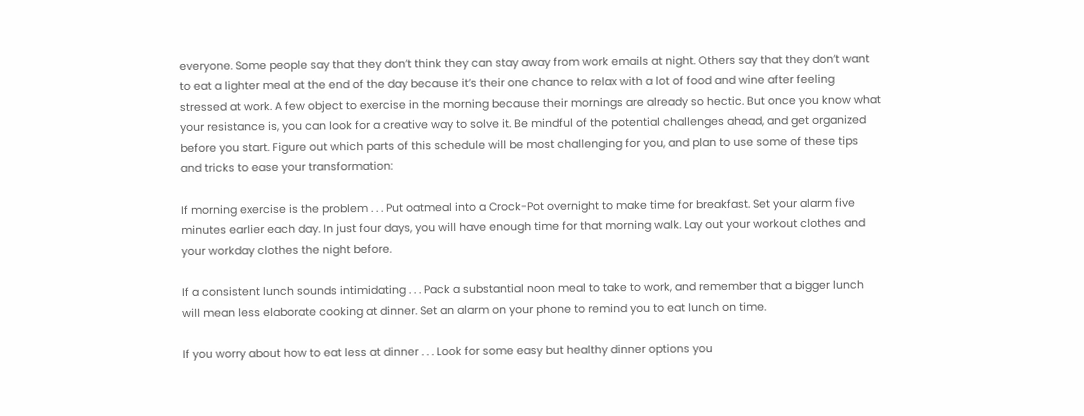everyone. Some people say that they don’t think they can stay away from work emails at night. Others say that they don’t want to eat a lighter meal at the end of the day because it’s their one chance to relax with a lot of food and wine after feeling stressed at work. A few object to exercise in the morning because their mornings are already so hectic. But once you know what your resistance is, you can look for a creative way to solve it. Be mindful of the potential challenges ahead, and get organized before you start. Figure out which parts of this schedule will be most challenging for you, and plan to use some of these tips and tricks to ease your transformation:

If morning exercise is the problem . . . Put oatmeal into a Crock-Pot overnight to make time for breakfast. Set your alarm five minutes earlier each day. In just four days, you will have enough time for that morning walk. Lay out your workout clothes and your workday clothes the night before.

If a consistent lunch sounds intimidating . . . Pack a substantial noon meal to take to work, and remember that a bigger lunch will mean less elaborate cooking at dinner. Set an alarm on your phone to remind you to eat lunch on time.

If you worry about how to eat less at dinner . . . Look for some easy but healthy dinner options you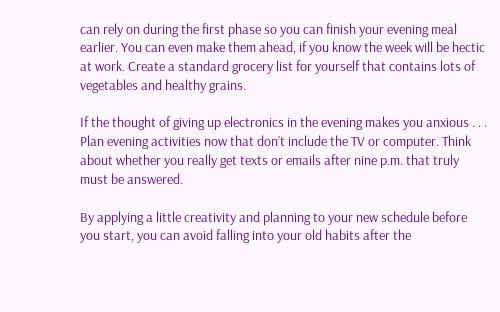can rely on during the first phase so you can finish your evening meal earlier. You can even make them ahead, if you know the week will be hectic at work. Create a standard grocery list for yourself that contains lots of vegetables and healthy grains.

If the thought of giving up electronics in the evening makes you anxious . . . Plan evening activities now that don’t include the TV or computer. Think about whether you really get texts or emails after nine p.m. that truly must be answered.

By applying a little creativity and planning to your new schedule before you start, you can avoid falling into your old habits after the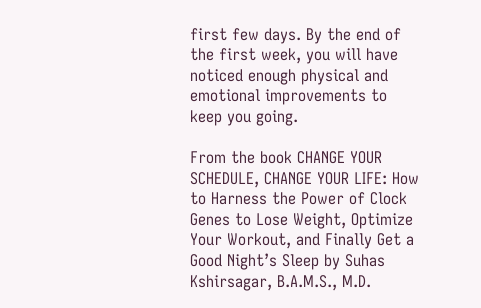first few days. By the end of the first week, you will have noticed enough physical and emotional improvements to keep you going.

From the book CHANGE YOUR SCHEDULE, CHANGE YOUR LIFE: How to Harness the Power of Clock Genes to Lose Weight, Optimize Your Workout, and Finally Get a Good Night’s Sleep by Suhas Kshirsagar, B.A.M.S., M.D.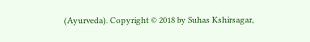(Ayurveda). Copyright © 2018 by Suhas Kshirsagar,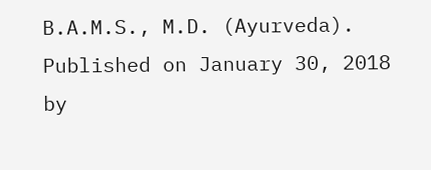B.A.M.S., M.D. (Ayurveda). Published on January 30, 2018 by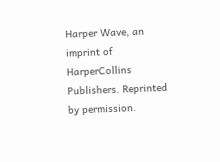Harper Wave, an imprint of HarperCollins Publishers. Reprinted by permission.